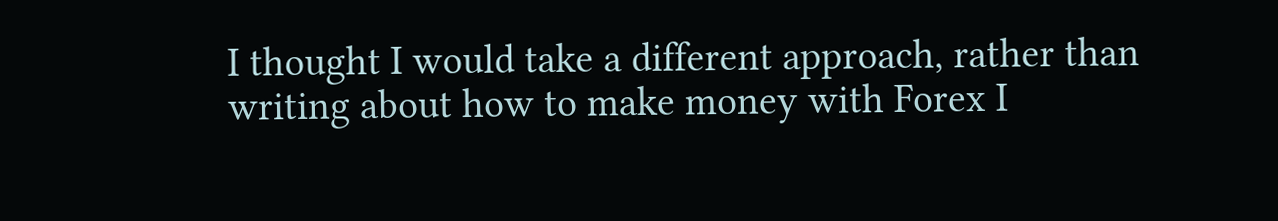I thought I would take a different approach, rather than writing about how to make money with Forex I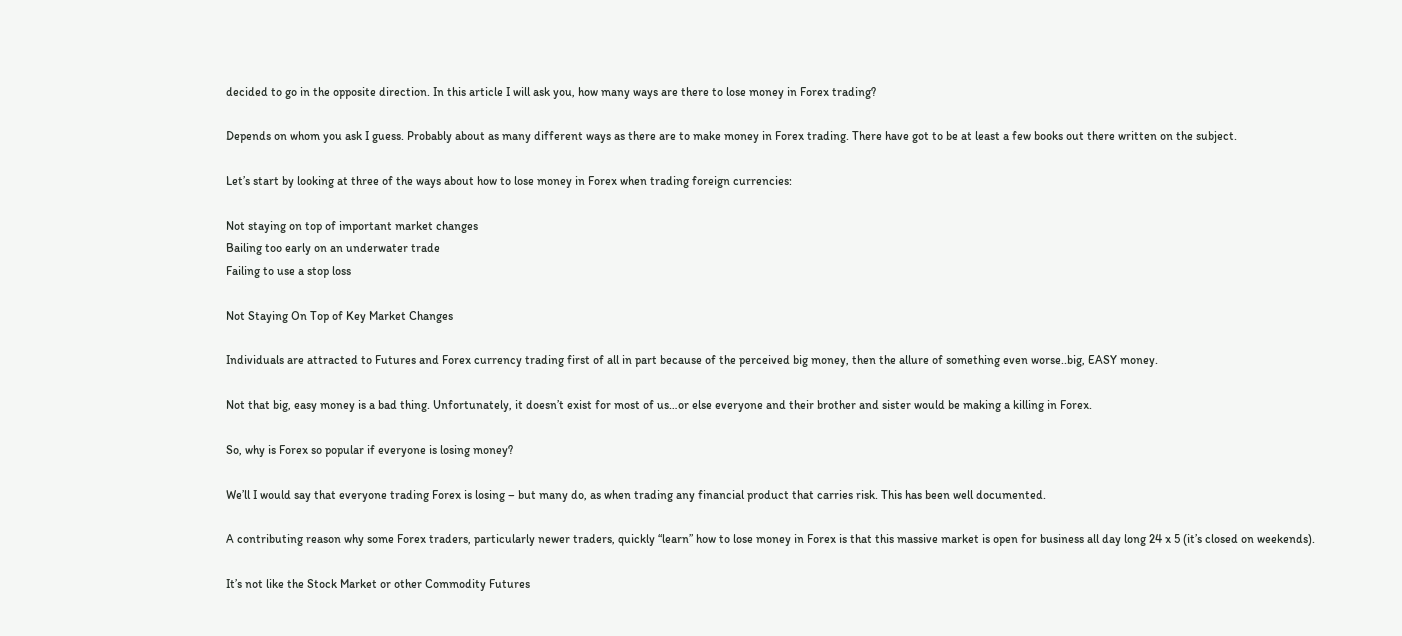decided to go in the opposite direction. In this article I will ask you, how many ways are there to lose money in Forex trading?

Depends on whom you ask I guess. Probably about as many different ways as there are to make money in Forex trading. There have got to be at least a few books out there written on the subject.

Let’s start by looking at three of the ways about how to lose money in Forex when trading foreign currencies:

Not staying on top of important market changes
Bailing too early on an underwater trade
Failing to use a stop loss

Not Staying On Top of Key Market Changes

Individuals are attracted to Futures and Forex currency trading first of all in part because of the perceived big money, then the allure of something even worse..big, EASY money.

Not that big, easy money is a bad thing. Unfortunately, it doesn’t exist for most of us…or else everyone and their brother and sister would be making a killing in Forex.

So, why is Forex so popular if everyone is losing money?

We’ll I would say that everyone trading Forex is losing – but many do, as when trading any financial product that carries risk. This has been well documented.

A contributing reason why some Forex traders, particularly newer traders, quickly “learn” how to lose money in Forex is that this massive market is open for business all day long 24 x 5 (it’s closed on weekends).

It’s not like the Stock Market or other Commodity Futures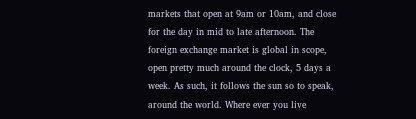markets that open at 9am or 10am, and close for the day in mid to late afternoon. The foreign exchange market is global in scope, open pretty much around the clock, 5 days a week. As such, it follows the sun so to speak, around the world. Where ever you live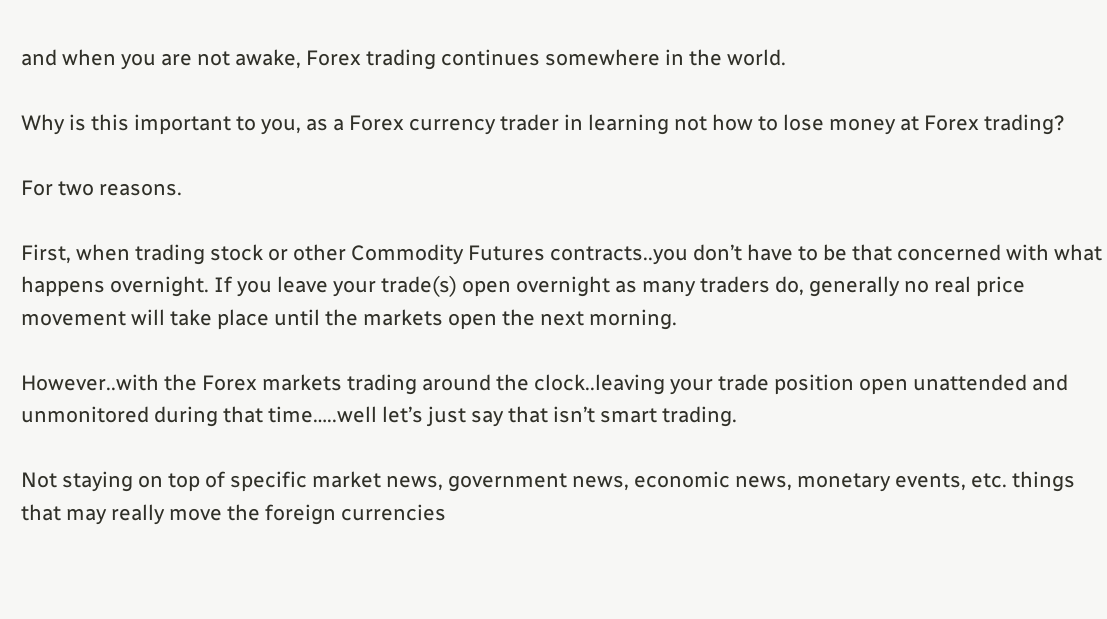and when you are not awake, Forex trading continues somewhere in the world.

Why is this important to you, as a Forex currency trader in learning not how to lose money at Forex trading?

For two reasons.

First, when trading stock or other Commodity Futures contracts..you don’t have to be that concerned with what happens overnight. If you leave your trade(s) open overnight as many traders do, generally no real price movement will take place until the markets open the next morning.

However..with the Forex markets trading around the clock..leaving your trade position open unattended and unmonitored during that time…..well let’s just say that isn’t smart trading.

Not staying on top of specific market news, government news, economic news, monetary events, etc. things that may really move the foreign currencies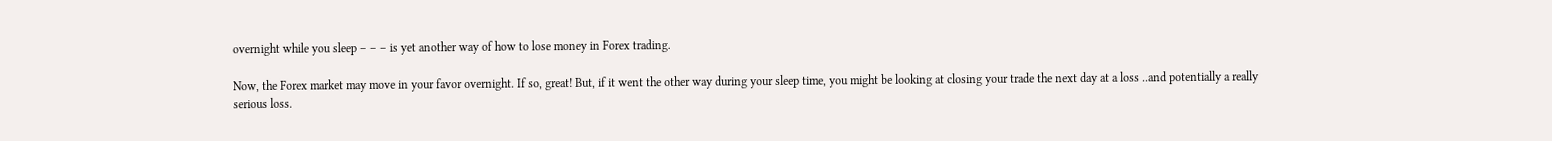overnight while you sleep – – – is yet another way of how to lose money in Forex trading.

Now, the Forex market may move in your favor overnight. If so, great! But, if it went the other way during your sleep time, you might be looking at closing your trade the next day at a loss ..and potentially a really serious loss.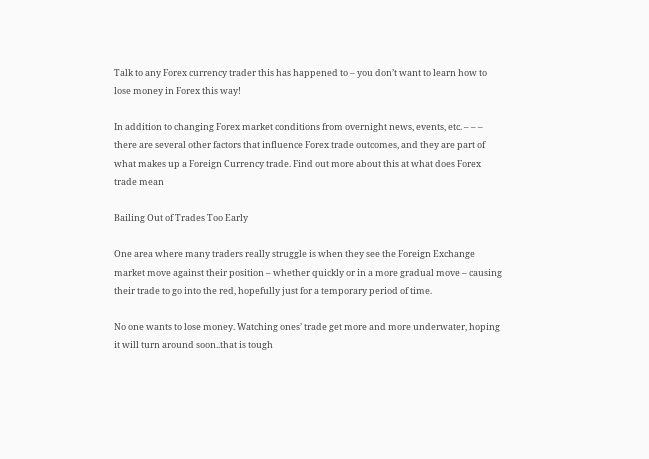Talk to any Forex currency trader this has happened to – you don’t want to learn how to lose money in Forex this way!

In addition to changing Forex market conditions from overnight news, events, etc. – – – there are several other factors that influence Forex trade outcomes, and they are part of what makes up a Foreign Currency trade. Find out more about this at what does Forex trade mean

Bailing Out of Trades Too Early

One area where many traders really struggle is when they see the Foreign Exchange market move against their position – whether quickly or in a more gradual move – causing their trade to go into the red, hopefully just for a temporary period of time.

No one wants to lose money. Watching ones’ trade get more and more underwater, hoping it will turn around soon..that is tough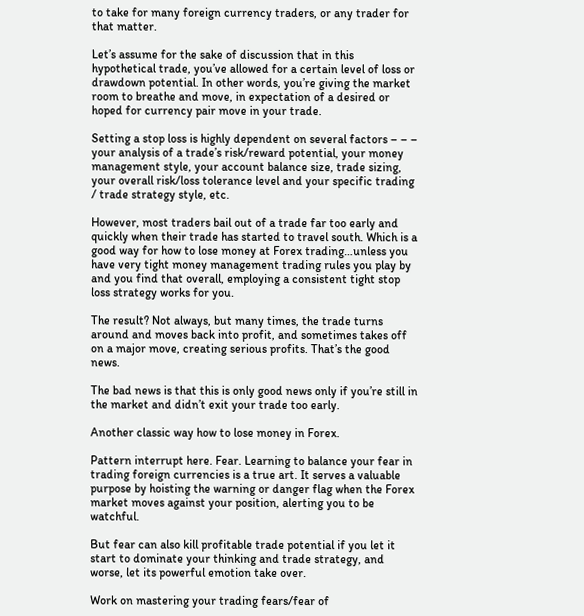to take for many foreign currency traders, or any trader for that matter.

Let’s assume for the sake of discussion that in this hypothetical trade, you’ve allowed for a certain level of loss or drawdown potential. In other words, you’re giving the market room to breathe and move, in expectation of a desired or hoped for currency pair move in your trade.

Setting a stop loss is highly dependent on several factors – – – your analysis of a trade’s risk/reward potential, your money management style, your account balance size, trade sizing, your overall risk/loss tolerance level and your specific trading / trade strategy style, etc.

However, most traders bail out of a trade far too early and quickly when their trade has started to travel south. Which is a good way for how to lose money at Forex trading…unless you have very tight money management trading rules you play by and you find that overall, employing a consistent tight stop loss strategy works for you.

The result? Not always, but many times, the trade turns around and moves back into profit, and sometimes takes off on a major move, creating serious profits. That’s the good news.

The bad news is that this is only good news only if you’re still in the market and didn’t exit your trade too early.

Another classic way how to lose money in Forex.

Pattern interrupt here. Fear. Learning to balance your fear in trading foreign currencies is a true art. It serves a valuable purpose by hoisting the warning or danger flag when the Forex market moves against your position, alerting you to be watchful.

But fear can also kill profitable trade potential if you let it start to dominate your thinking and trade strategy, and worse, let its powerful emotion take over.

Work on mastering your trading fears/fear of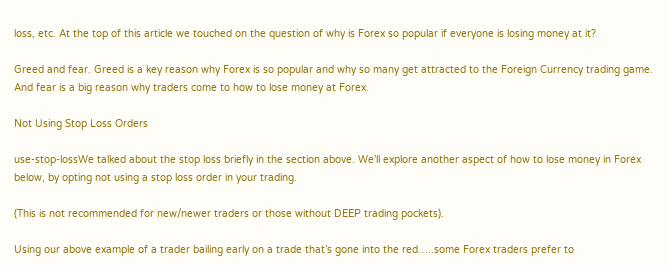loss, etc. At the top of this article we touched on the question of why is Forex so popular if everyone is losing money at it?

Greed and fear. Greed is a key reason why Forex is so popular and why so many get attracted to the Foreign Currency trading game. And fear is a big reason why traders come to how to lose money at Forex.

Not Using Stop Loss Orders

use-stop-lossWe talked about the stop loss briefly in the section above. We’ll explore another aspect of how to lose money in Forex below, by opting not using a stop loss order in your trading.

(This is not recommended for new/newer traders or those without DEEP trading pockets).

Using our above example of a trader bailing early on a trade that’s gone into the red…..some Forex traders prefer to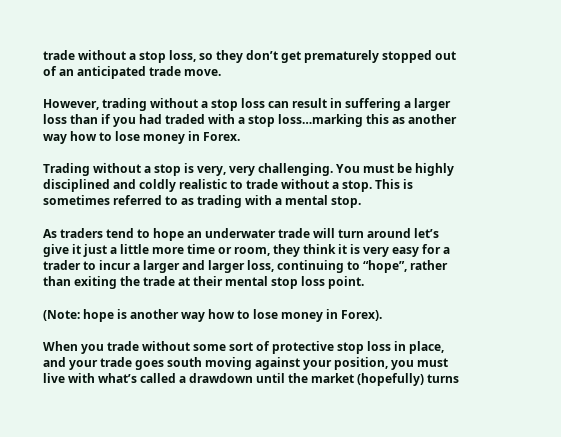trade without a stop loss, so they don’t get prematurely stopped out of an anticipated trade move.

However, trading without a stop loss can result in suffering a larger loss than if you had traded with a stop loss…marking this as another way how to lose money in Forex.

Trading without a stop is very, very challenging. You must be highly disciplined and coldly realistic to trade without a stop. This is sometimes referred to as trading with a mental stop.

As traders tend to hope an underwater trade will turn around let’s give it just a little more time or room, they think it is very easy for a trader to incur a larger and larger loss, continuing to “hope”, rather than exiting the trade at their mental stop loss point.

(Note: hope is another way how to lose money in Forex).

When you trade without some sort of protective stop loss in place, and your trade goes south moving against your position, you must live with what’s called a drawdown until the market (hopefully) turns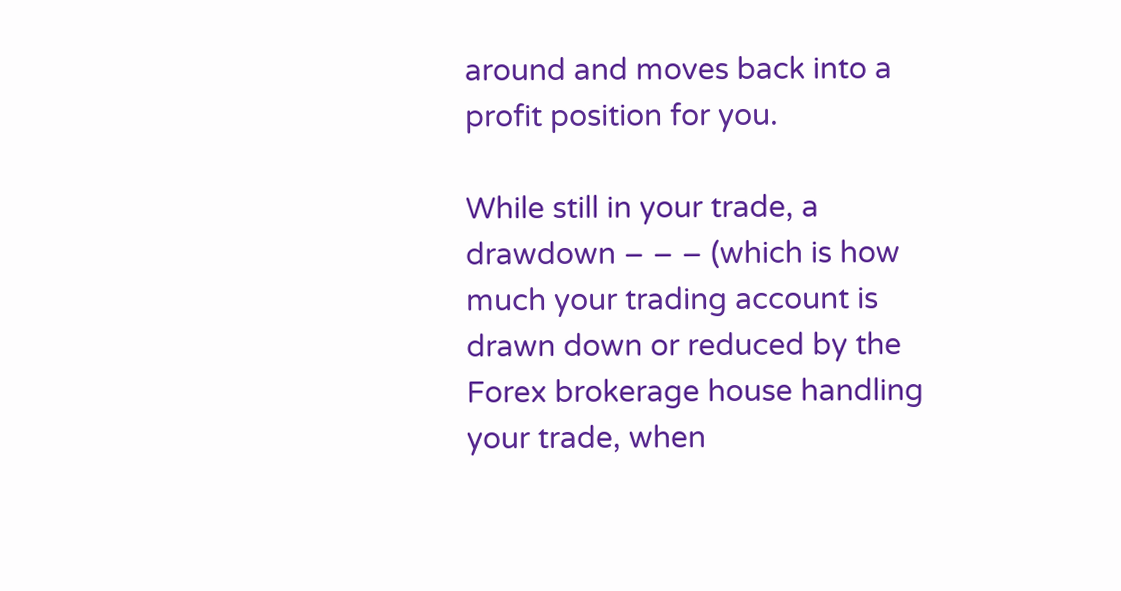around and moves back into a profit position for you.

While still in your trade, a drawdown – – – (which is how much your trading account is drawn down or reduced by the Forex brokerage house handling your trade, when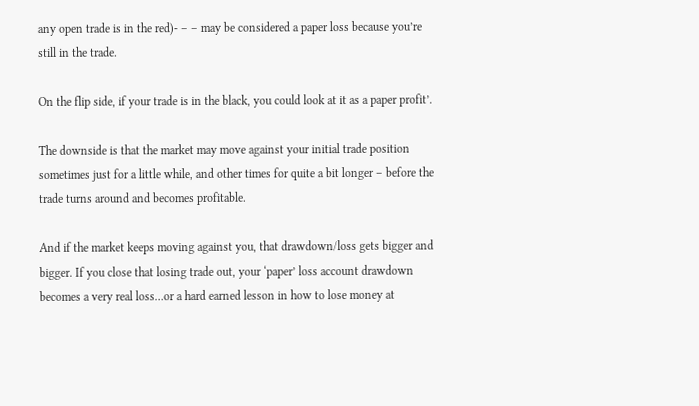any open trade is in the red)- – – may be considered a paper loss because you’re still in the trade.

On the flip side, if your trade is in the black, you could look at it as a paper profit’.

The downside is that the market may move against your initial trade position sometimes just for a little while, and other times for quite a bit longer – before the trade turns around and becomes profitable.

And if the market keeps moving against you, that drawdown/loss gets bigger and bigger. If you close that losing trade out, your ‘paper’ loss account drawdown becomes a very real loss…or a hard earned lesson in how to lose money at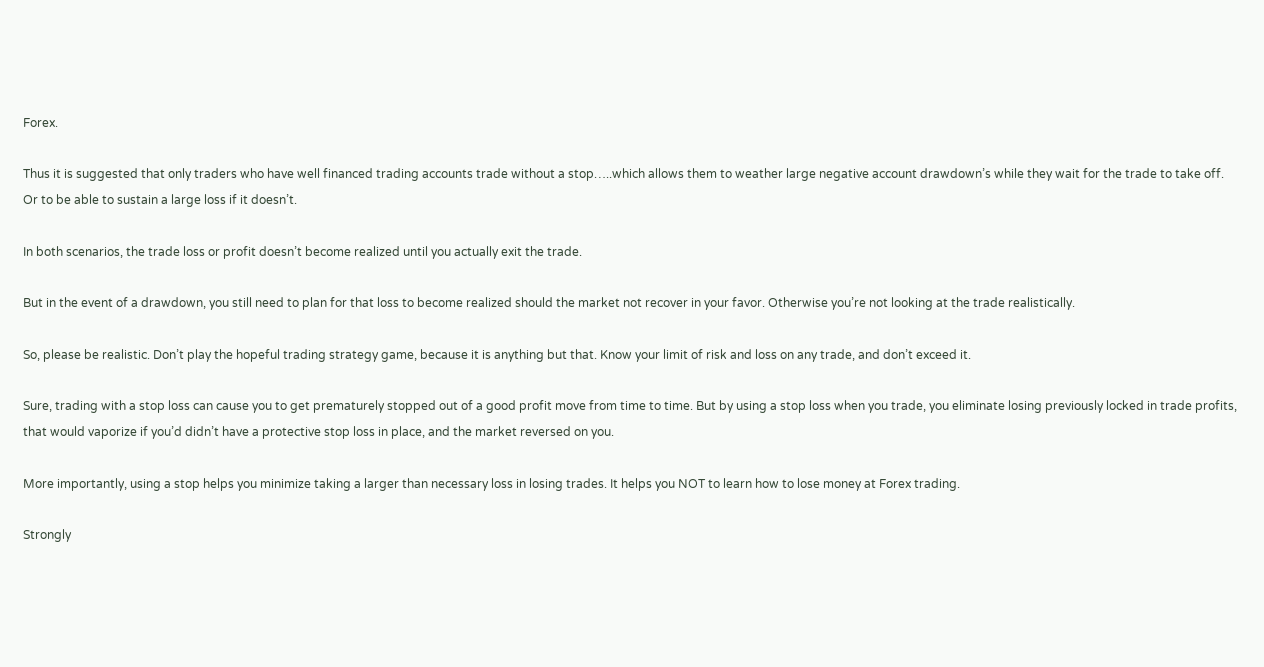Forex.

Thus it is suggested that only traders who have well financed trading accounts trade without a stop…..which allows them to weather large negative account drawdown’s while they wait for the trade to take off. Or to be able to sustain a large loss if it doesn’t.

In both scenarios, the trade loss or profit doesn’t become realized until you actually exit the trade.

But in the event of a drawdown, you still need to plan for that loss to become realized should the market not recover in your favor. Otherwise you’re not looking at the trade realistically.

So, please be realistic. Don’t play the hopeful trading strategy game, because it is anything but that. Know your limit of risk and loss on any trade, and don’t exceed it.

Sure, trading with a stop loss can cause you to get prematurely stopped out of a good profit move from time to time. But by using a stop loss when you trade, you eliminate losing previously locked in trade profits, that would vaporize if you’d didn’t have a protective stop loss in place, and the market reversed on you.

More importantly, using a stop helps you minimize taking a larger than necessary loss in losing trades. It helps you NOT to learn how to lose money at Forex trading.

Strongly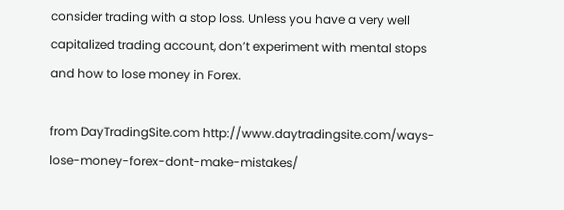consider trading with a stop loss. Unless you have a very well capitalized trading account, don’t experiment with mental stops and how to lose money in Forex.

from DayTradingSite.com http://www.daytradingsite.com/ways-lose-money-forex-dont-make-mistakes/